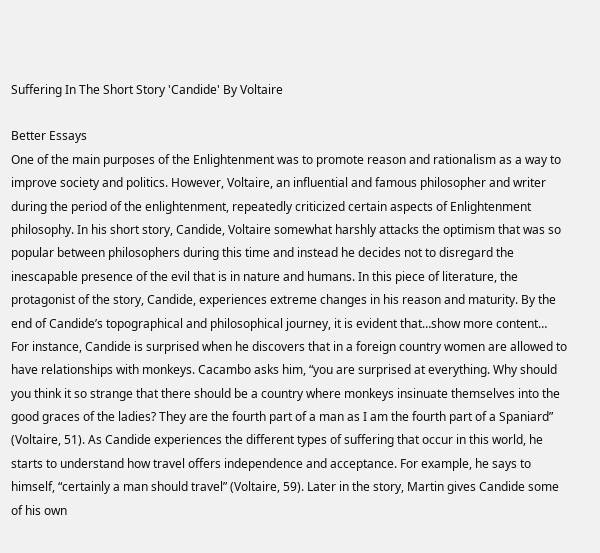Suffering In The Short Story 'Candide' By Voltaire

Better Essays
One of the main purposes of the Enlightenment was to promote reason and rationalism as a way to improve society and politics. However, Voltaire, an influential and famous philosopher and writer during the period of the enlightenment, repeatedly criticized certain aspects of Enlightenment philosophy. In his short story, Candide, Voltaire somewhat harshly attacks the optimism that was so popular between philosophers during this time and instead he decides not to disregard the inescapable presence of the evil that is in nature and humans. In this piece of literature, the protagonist of the story, Candide, experiences extreme changes in his reason and maturity. By the end of Candide’s topographical and philosophical journey, it is evident that…show more content…
For instance, Candide is surprised when he discovers that in a foreign country women are allowed to have relationships with monkeys. Cacambo asks him, “you are surprised at everything. Why should you think it so strange that there should be a country where monkeys insinuate themselves into the good graces of the ladies? They are the fourth part of a man as I am the fourth part of a Spaniard” (Voltaire, 51). As Candide experiences the different types of suffering that occur in this world, he starts to understand how travel offers independence and acceptance. For example, he says to himself, “certainly a man should travel” (Voltaire, 59). Later in the story, Martin gives Candide some of his own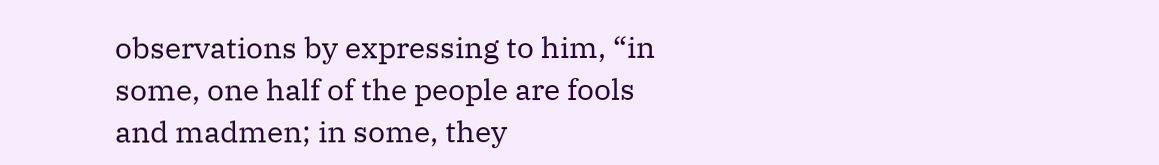observations by expressing to him, “in some, one half of the people are fools and madmen; in some, they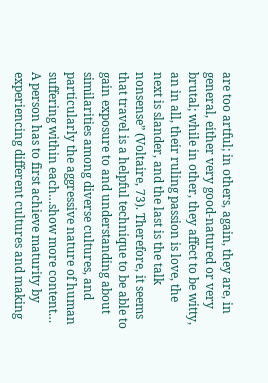are too artful; in others, again, they are, in general, either very good-natured or very brutal; while in other, they affect to be witty, an in all, their ruling passion is love, the next is slander, and the last is the talk nonsense” (Voltaire, 73). Therefore, it seems that travel is a helpful technique to be able to gain exposure to and understanding about similarities among diverse cultures, and particularly the aggressive nature of human suffering within each…show more content…
A person has to first achieve maturity by experiencing different cultures and making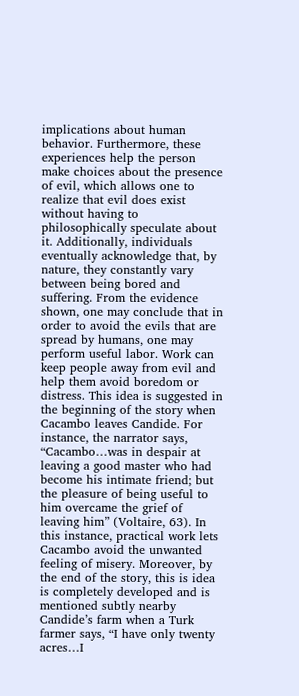implications about human behavior. Furthermore, these experiences help the person make choices about the presence of evil, which allows one to realize that evil does exist without having to philosophically speculate about it. Additionally, individuals eventually acknowledge that, by nature, they constantly vary between being bored and suffering. From the evidence shown, one may conclude that in order to avoid the evils that are spread by humans, one may perform useful labor. Work can keep people away from evil and help them avoid boredom or distress. This idea is suggested in the beginning of the story when Cacambo leaves Candide. For instance, the narrator says, “Cacambo…was in despair at leaving a good master who had become his intimate friend; but the pleasure of being useful to him overcame the grief of leaving him” (Voltaire, 63). In this instance, practical work lets Cacambo avoid the unwanted feeling of misery. Moreover, by the end of the story, this is idea is completely developed and is mentioned subtly nearby Candide’s farm when a Turk farmer says, “I have only twenty acres…I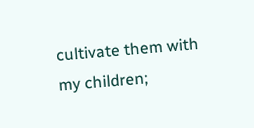cultivate them with my children;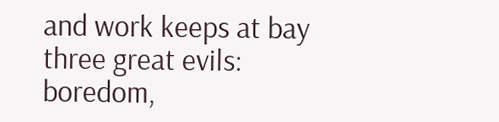and work keeps at bay three great evils: boredom,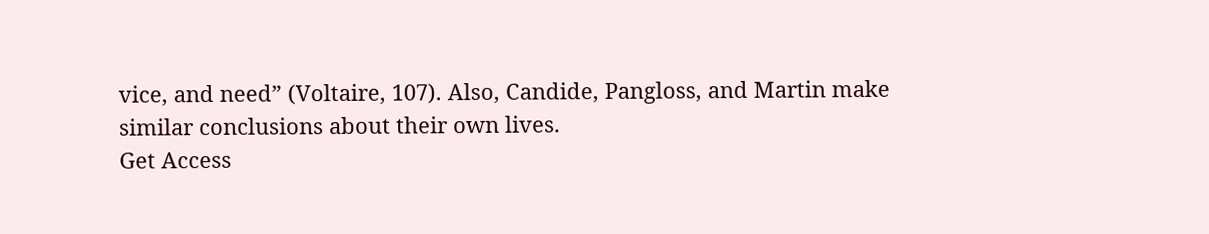vice, and need” (Voltaire, 107). Also, Candide, Pangloss, and Martin make similar conclusions about their own lives.
Get Access